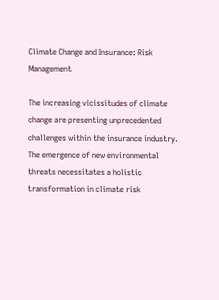Climate Change and Insurance: Risk Management

The increasing vicissitudes of climate change are presenting unprecedented challenges within the insurance industry. The emergence of new environmental threats necessitates a holistic transformation in climate risk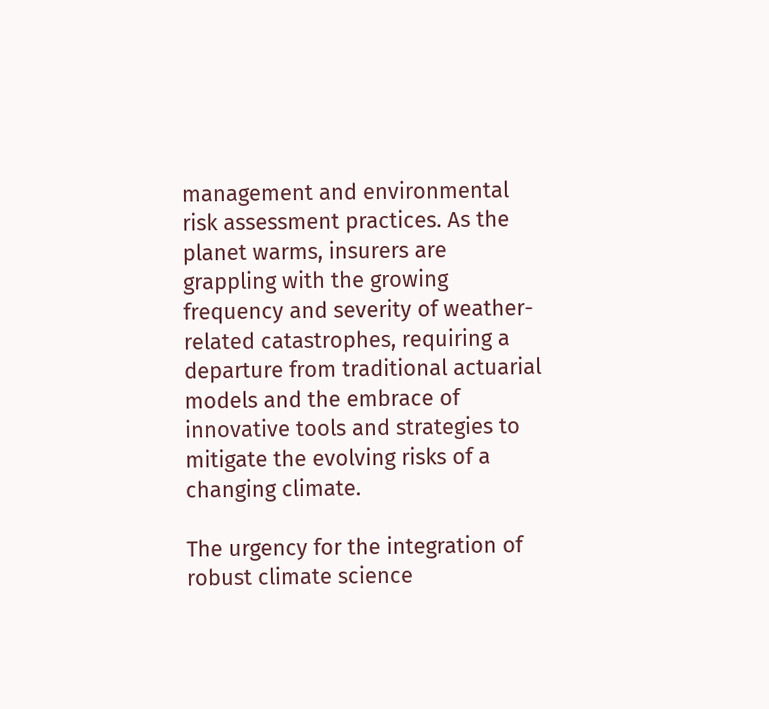management and environmental risk assessment practices. As the planet warms, insurers are grappling with the growing frequency and severity of weather-related catastrophes, requiring a departure from traditional actuarial models and the embrace of innovative tools and strategies to mitigate the evolving risks of a changing climate.

The urgency for the integration of robust climate science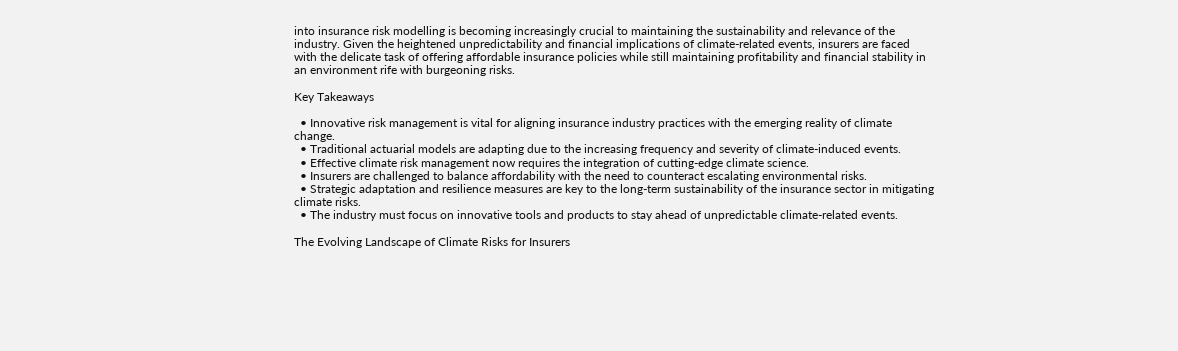into insurance risk modelling is becoming increasingly crucial to maintaining the sustainability and relevance of the industry. Given the heightened unpredictability and financial implications of climate-related events, insurers are faced with the delicate task of offering affordable insurance policies while still maintaining profitability and financial stability in an environment rife with burgeoning risks.

Key Takeaways

  • Innovative risk management is vital for aligning insurance industry practices with the emerging reality of climate change.
  • Traditional actuarial models are adapting due to the increasing frequency and severity of climate-induced events.
  • Effective climate risk management now requires the integration of cutting-edge climate science.
  • Insurers are challenged to balance affordability with the need to counteract escalating environmental risks.
  • Strategic adaptation and resilience measures are key to the long-term sustainability of the insurance sector in mitigating climate risks.
  • The industry must focus on innovative tools and products to stay ahead of unpredictable climate-related events.

The Evolving Landscape of Climate Risks for Insurers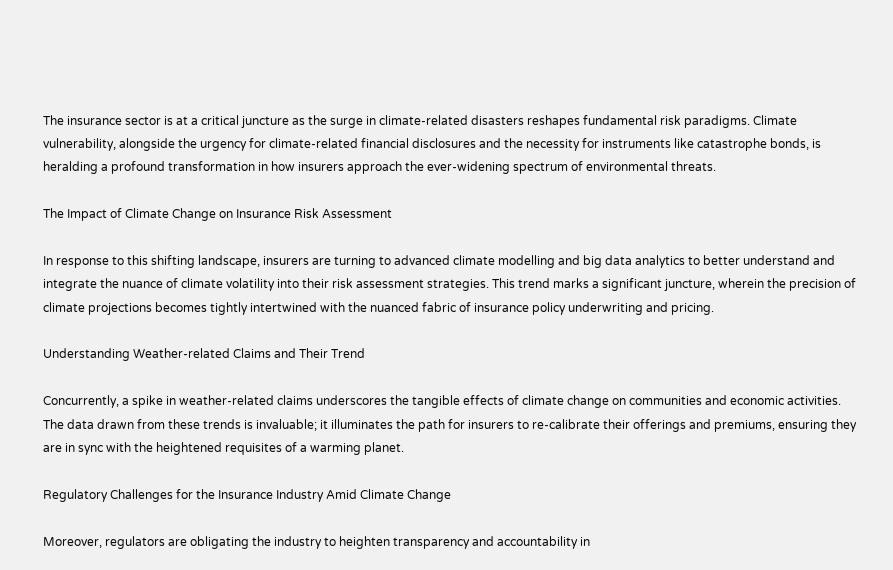The insurance sector is at a critical juncture as the surge in climate-related disasters reshapes fundamental risk paradigms. Climate vulnerability, alongside the urgency for climate-related financial disclosures and the necessity for instruments like catastrophe bonds, is heralding a profound transformation in how insurers approach the ever-widening spectrum of environmental threats.

The Impact of Climate Change on Insurance Risk Assessment

In response to this shifting landscape, insurers are turning to advanced climate modelling and big data analytics to better understand and integrate the nuance of climate volatility into their risk assessment strategies. This trend marks a significant juncture, wherein the precision of climate projections becomes tightly intertwined with the nuanced fabric of insurance policy underwriting and pricing.

Understanding Weather-related Claims and Their Trend

Concurrently, a spike in weather-related claims underscores the tangible effects of climate change on communities and economic activities. The data drawn from these trends is invaluable; it illuminates the path for insurers to re-calibrate their offerings and premiums, ensuring they are in sync with the heightened requisites of a warming planet.

Regulatory Challenges for the Insurance Industry Amid Climate Change

Moreover, regulators are obligating the industry to heighten transparency and accountability in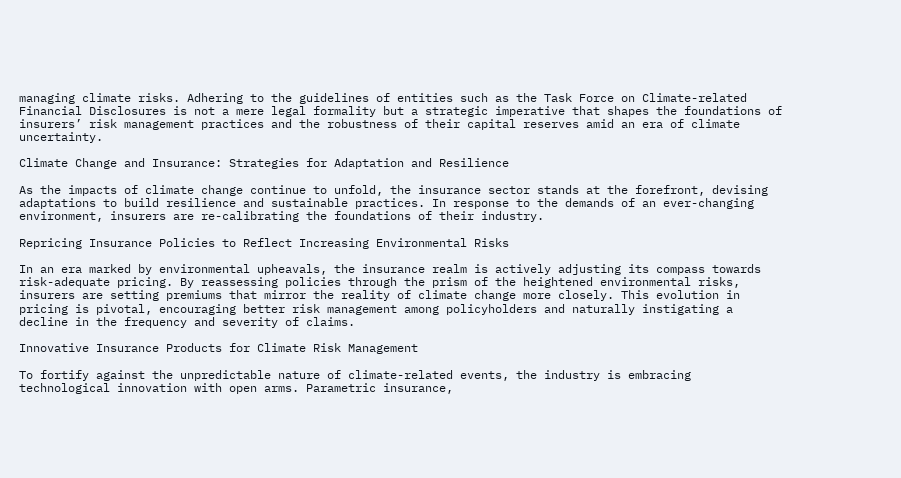managing climate risks. Adhering to the guidelines of entities such as the Task Force on Climate-related Financial Disclosures is not a mere legal formality but a strategic imperative that shapes the foundations of insurers’ risk management practices and the robustness of their capital reserves amid an era of climate uncertainty.

Climate Change and Insurance: Strategies for Adaptation and Resilience

As the impacts of climate change continue to unfold, the insurance sector stands at the forefront, devising adaptations to build resilience and sustainable practices. In response to the demands of an ever-changing environment, insurers are re-calibrating the foundations of their industry.

Repricing Insurance Policies to Reflect Increasing Environmental Risks

In an era marked by environmental upheavals, the insurance realm is actively adjusting its compass towards risk-adequate pricing. By reassessing policies through the prism of the heightened environmental risks, insurers are setting premiums that mirror the reality of climate change more closely. This evolution in pricing is pivotal, encouraging better risk management among policyholders and naturally instigating a decline in the frequency and severity of claims.

Innovative Insurance Products for Climate Risk Management

To fortify against the unpredictable nature of climate-related events, the industry is embracing technological innovation with open arms. Parametric insurance,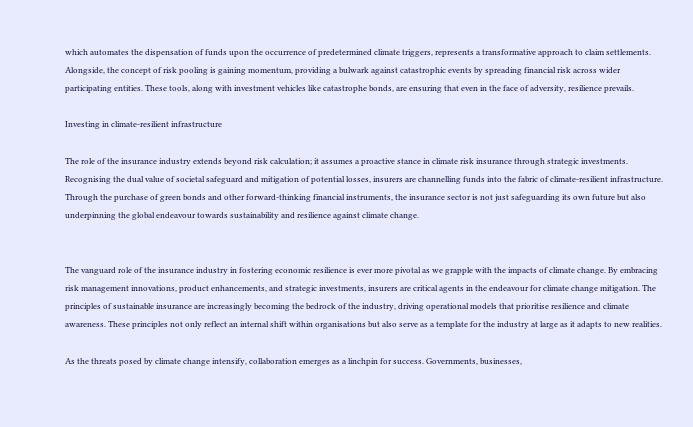which automates the dispensation of funds upon the occurrence of predetermined climate triggers, represents a transformative approach to claim settlements. Alongside, the concept of risk pooling is gaining momentum, providing a bulwark against catastrophic events by spreading financial risk across wider participating entities. These tools, along with investment vehicles like catastrophe bonds, are ensuring that even in the face of adversity, resilience prevails.

Investing in climate-resilient infrastructure

The role of the insurance industry extends beyond risk calculation; it assumes a proactive stance in climate risk insurance through strategic investments. Recognising the dual value of societal safeguard and mitigation of potential losses, insurers are channelling funds into the fabric of climate-resilient infrastructure. Through the purchase of green bonds and other forward-thinking financial instruments, the insurance sector is not just safeguarding its own future but also underpinning the global endeavour towards sustainability and resilience against climate change.


The vanguard role of the insurance industry in fostering economic resilience is ever more pivotal as we grapple with the impacts of climate change. By embracing risk management innovations, product enhancements, and strategic investments, insurers are critical agents in the endeavour for climate change mitigation. The principles of sustainable insurance are increasingly becoming the bedrock of the industry, driving operational models that prioritise resilience and climate awareness. These principles not only reflect an internal shift within organisations but also serve as a template for the industry at large as it adapts to new realities.

As the threats posed by climate change intensify, collaboration emerges as a linchpin for success. Governments, businesses,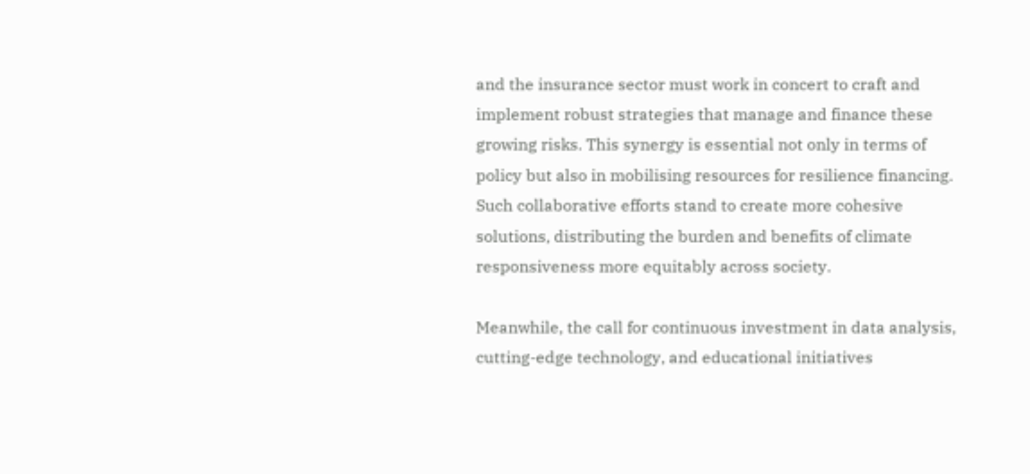and the insurance sector must work in concert to craft and implement robust strategies that manage and finance these growing risks. This synergy is essential not only in terms of policy but also in mobilising resources for resilience financing. Such collaborative efforts stand to create more cohesive solutions, distributing the burden and benefits of climate responsiveness more equitably across society.

Meanwhile, the call for continuous investment in data analysis, cutting-edge technology, and educational initiatives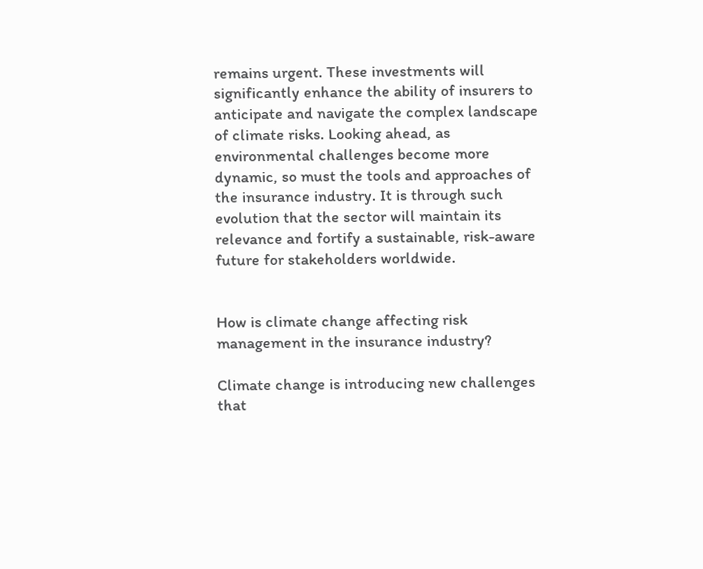remains urgent. These investments will significantly enhance the ability of insurers to anticipate and navigate the complex landscape of climate risks. Looking ahead, as environmental challenges become more dynamic, so must the tools and approaches of the insurance industry. It is through such evolution that the sector will maintain its relevance and fortify a sustainable, risk-aware future for stakeholders worldwide.


How is climate change affecting risk management in the insurance industry?

Climate change is introducing new challenges that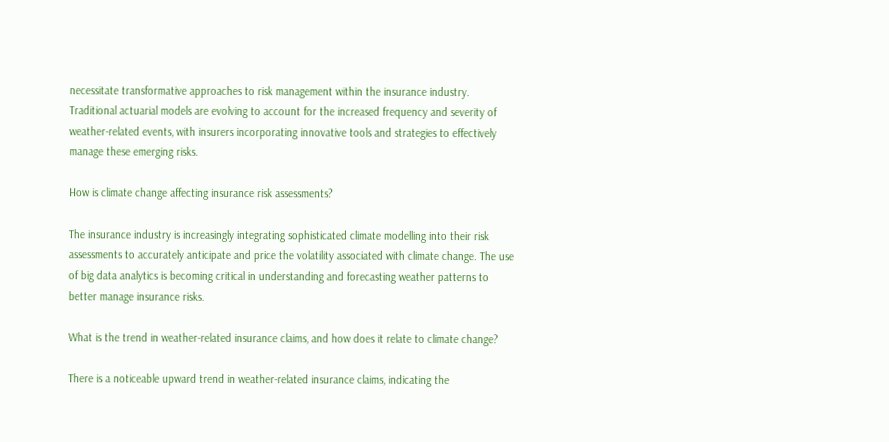necessitate transformative approaches to risk management within the insurance industry. Traditional actuarial models are evolving to account for the increased frequency and severity of weather-related events, with insurers incorporating innovative tools and strategies to effectively manage these emerging risks.

How is climate change affecting insurance risk assessments?

The insurance industry is increasingly integrating sophisticated climate modelling into their risk assessments to accurately anticipate and price the volatility associated with climate change. The use of big data analytics is becoming critical in understanding and forecasting weather patterns to better manage insurance risks.

What is the trend in weather-related insurance claims, and how does it relate to climate change?

There is a noticeable upward trend in weather-related insurance claims, indicating the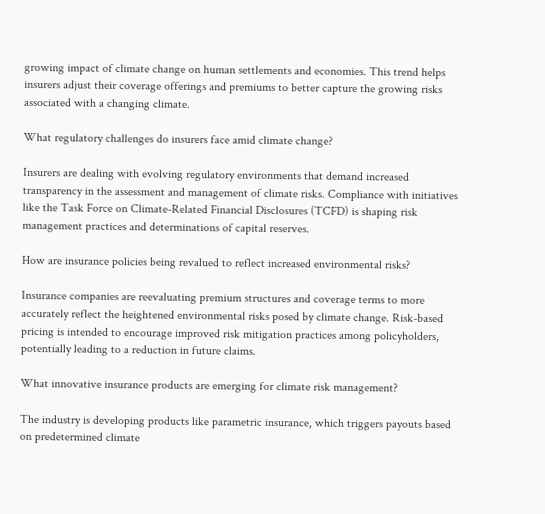growing impact of climate change on human settlements and economies. This trend helps insurers adjust their coverage offerings and premiums to better capture the growing risks associated with a changing climate.

What regulatory challenges do insurers face amid climate change?

Insurers are dealing with evolving regulatory environments that demand increased transparency in the assessment and management of climate risks. Compliance with initiatives like the Task Force on Climate-Related Financial Disclosures (TCFD) is shaping risk management practices and determinations of capital reserves.

How are insurance policies being revalued to reflect increased environmental risks?

Insurance companies are reevaluating premium structures and coverage terms to more accurately reflect the heightened environmental risks posed by climate change. Risk-based pricing is intended to encourage improved risk mitigation practices among policyholders, potentially leading to a reduction in future claims.

What innovative insurance products are emerging for climate risk management?

The industry is developing products like parametric insurance, which triggers payouts based on predetermined climate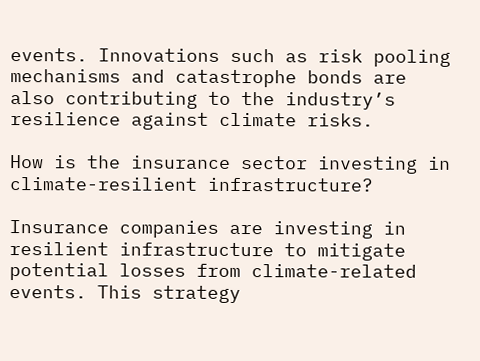events. Innovations such as risk pooling mechanisms and catastrophe bonds are also contributing to the industry’s resilience against climate risks.

How is the insurance sector investing in climate-resilient infrastructure?

Insurance companies are investing in resilient infrastructure to mitigate potential losses from climate-related events. This strategy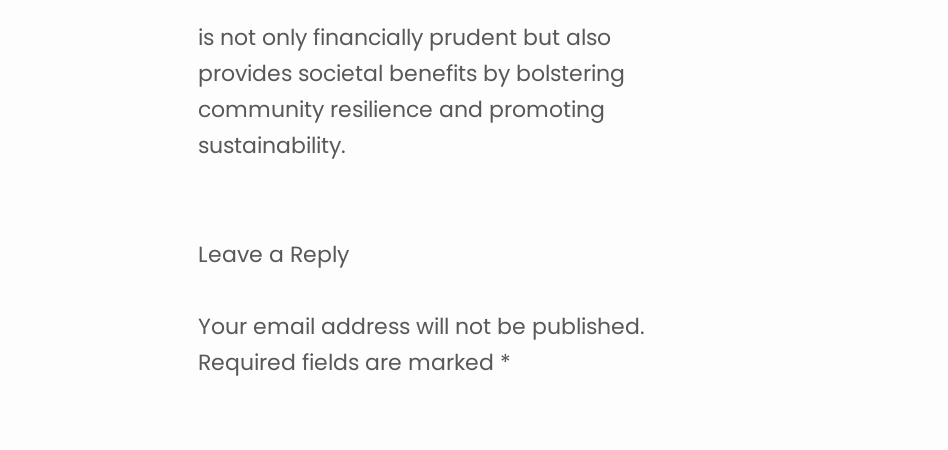is not only financially prudent but also provides societal benefits by bolstering community resilience and promoting sustainability.


Leave a Reply

Your email address will not be published. Required fields are marked *